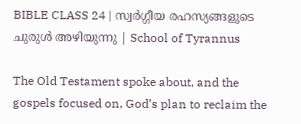BIBLE CLASS 24 | സ്വർഗ്ഗീയ രഹസ്യങ്ങളുടെ ചുരുൾ അഴിയുന്നു | School of Tyrannus

The Old Testament spoke about, and the gospels focused on, God’s plan to reclaim the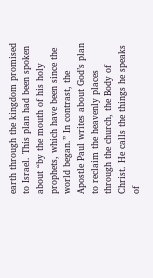earth through the kingdom promised to Israel. This plan had been spoken about “by the mouth of his holy prophets, which have been since the world began.” In contrast, the Apostle Paul writes about God’s plan to reclaim the heavenly places through the church, the Body of Christ. He calls the things he speaks of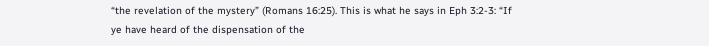“the revelation of the mystery” (Romans 16:25). This is what he says in Eph 3:2-3: “If ye have heard of the dispensation of the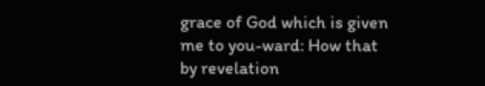grace of God which is given me to you-ward: How that by revelation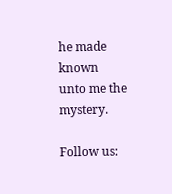he made known unto me the mystery.

Follow us: